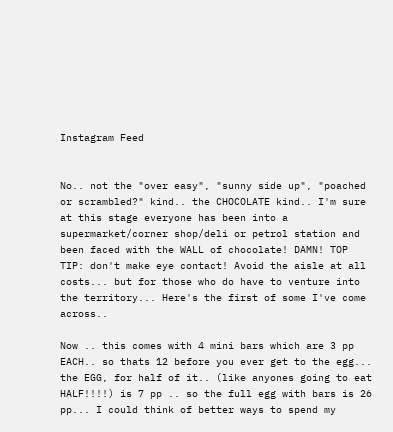Instagram Feed


No.. not the "over easy", "sunny side up", "poached or scrambled?" kind.. the CHOCOLATE kind.. I'm sure at this stage everyone has been into a supermarket/corner shop/deli or petrol station and been faced with the WALL of chocolate! DAMN! TOP TIP: don't make eye contact! Avoid the aisle at all costs... but for those who do have to venture into the territory... Here's the first of some I've come across..

Now .. this comes with 4 mini bars which are 3 pp EACH.. so thats 12 before you ever get to the egg... the EGG, for half of it.. (like anyones going to eat HALF!!!!) is 7 pp .. so the full egg with bars is 26 pp... I could think of better ways to spend my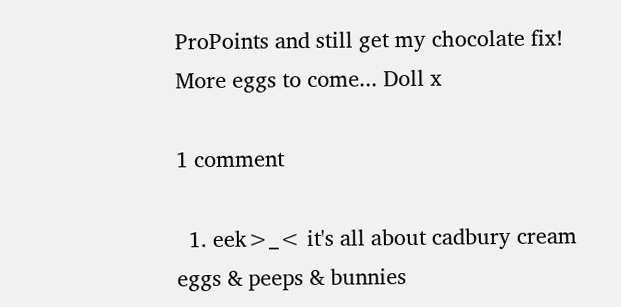ProPoints and still get my chocolate fix! More eggs to come... Doll x

1 comment

  1. eek>_< it's all about cadbury cream eggs & peeps & bunnies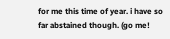for me this time of year. i have so far abstained though. (go me!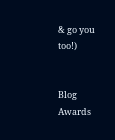& go you too!)


Blog Awards